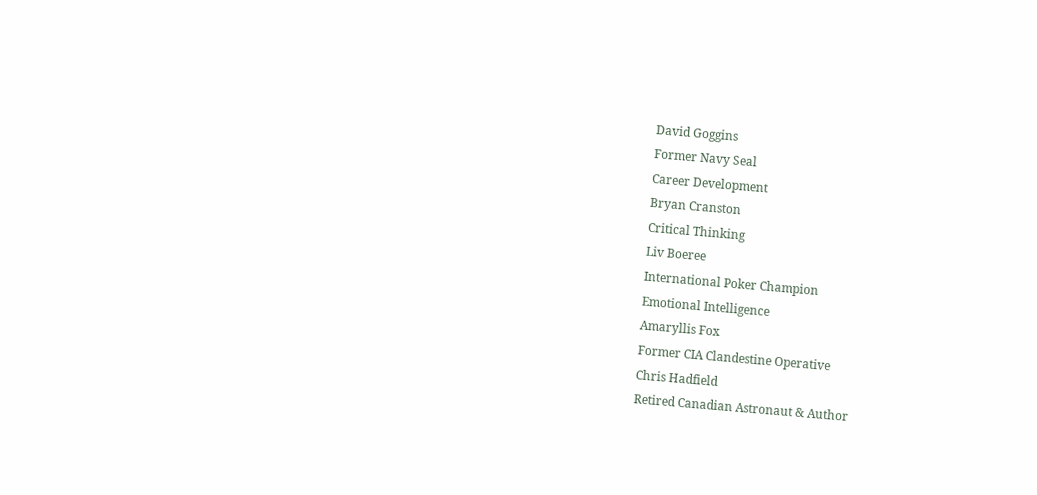David Goggins
Former Navy Seal
Career Development
Bryan Cranston
Critical Thinking
Liv Boeree
International Poker Champion
Emotional Intelligence
Amaryllis Fox
Former CIA Clandestine Operative
Chris Hadfield
Retired Canadian Astronaut & Author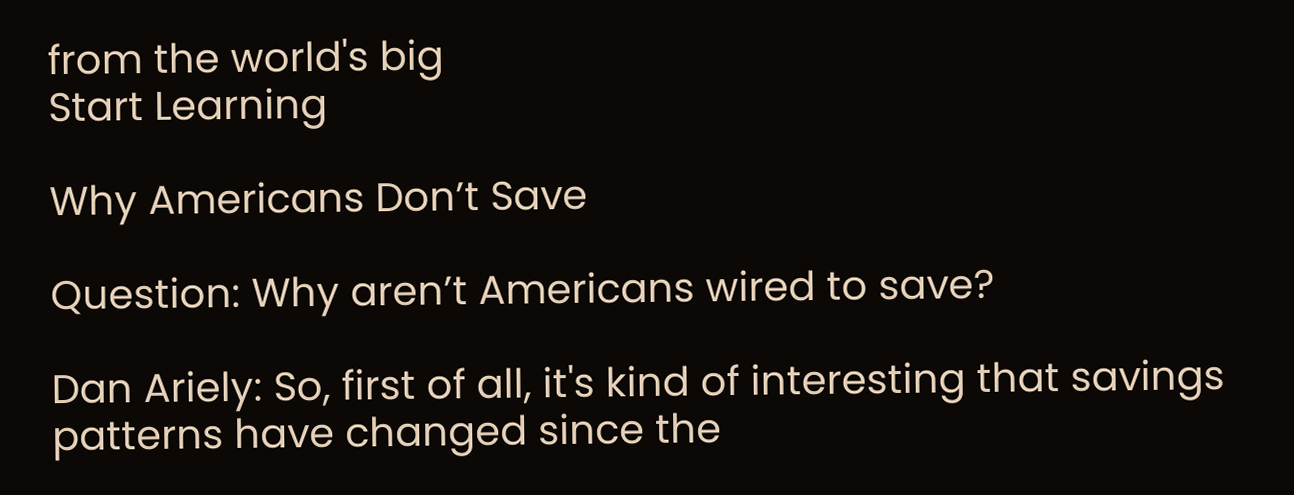from the world's big
Start Learning

Why Americans Don’t Save

Question: Why aren’t Americans wired to save?

Dan Ariely: So, first of all, it's kind of interesting that savings patterns have changed since the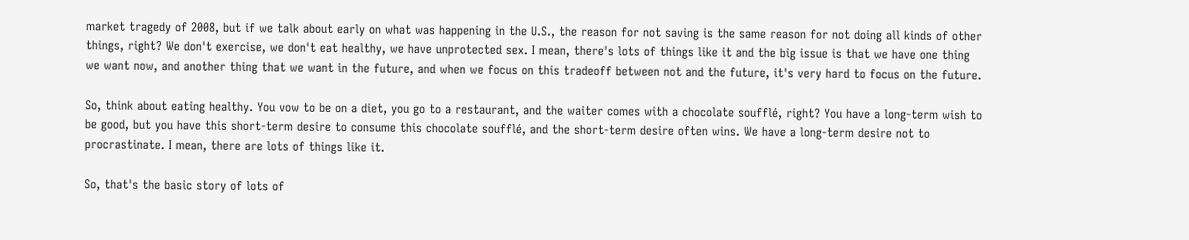market tragedy of 2008, but if we talk about early on what was happening in the U.S., the reason for not saving is the same reason for not doing all kinds of other things, right? We don't exercise, we don't eat healthy, we have unprotected sex. I mean, there's lots of things like it and the big issue is that we have one thing we want now, and another thing that we want in the future, and when we focus on this tradeoff between not and the future, it's very hard to focus on the future.

So, think about eating healthy. You vow to be on a diet, you go to a restaurant, and the waiter comes with a chocolate soufflé, right? You have a long-term wish to be good, but you have this short-term desire to consume this chocolate soufflé, and the short-term desire often wins. We have a long-term desire not to procrastinate. I mean, there are lots of things like it.

So, that's the basic story of lots of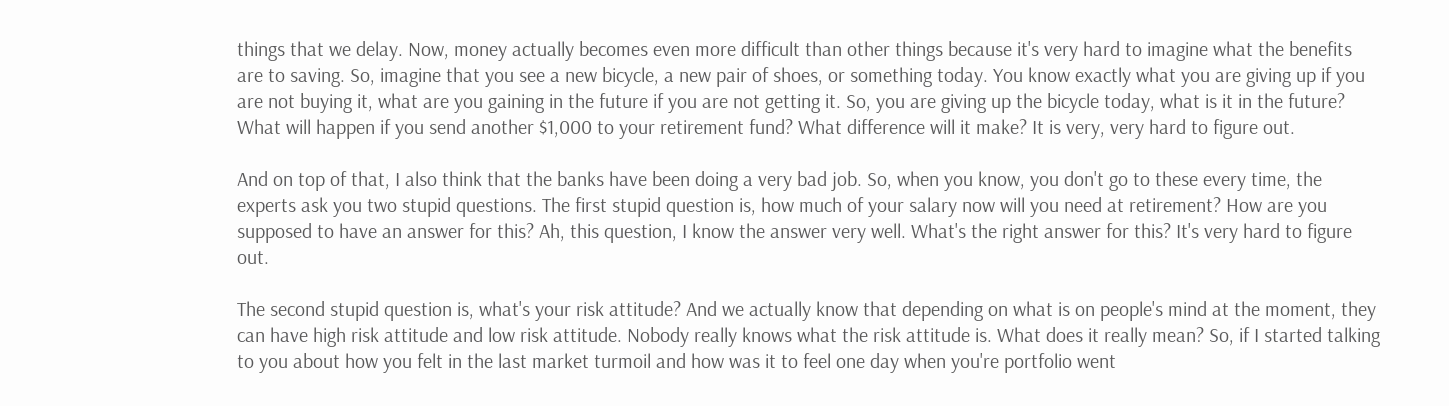things that we delay. Now, money actually becomes even more difficult than other things because it's very hard to imagine what the benefits are to saving. So, imagine that you see a new bicycle, a new pair of shoes, or something today. You know exactly what you are giving up if you are not buying it, what are you gaining in the future if you are not getting it. So, you are giving up the bicycle today, what is it in the future? What will happen if you send another $1,000 to your retirement fund? What difference will it make? It is very, very hard to figure out.

And on top of that, I also think that the banks have been doing a very bad job. So, when you know, you don't go to these every time, the experts ask you two stupid questions. The first stupid question is, how much of your salary now will you need at retirement? How are you supposed to have an answer for this? Ah, this question, I know the answer very well. What's the right answer for this? It's very hard to figure out.

The second stupid question is, what's your risk attitude? And we actually know that depending on what is on people's mind at the moment, they can have high risk attitude and low risk attitude. Nobody really knows what the risk attitude is. What does it really mean? So, if I started talking to you about how you felt in the last market turmoil and how was it to feel one day when you're portfolio went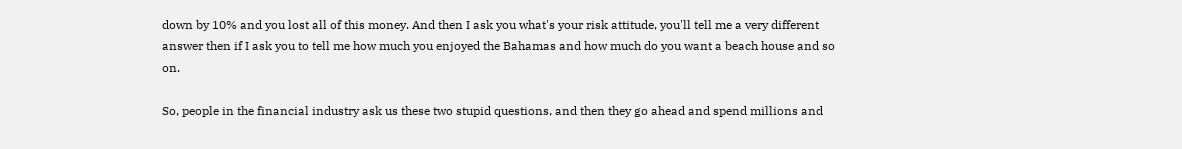down by 10% and you lost all of this money. And then I ask you what's your risk attitude, you'll tell me a very different answer then if I ask you to tell me how much you enjoyed the Bahamas and how much do you want a beach house and so on.

So, people in the financial industry ask us these two stupid questions, and then they go ahead and spend millions and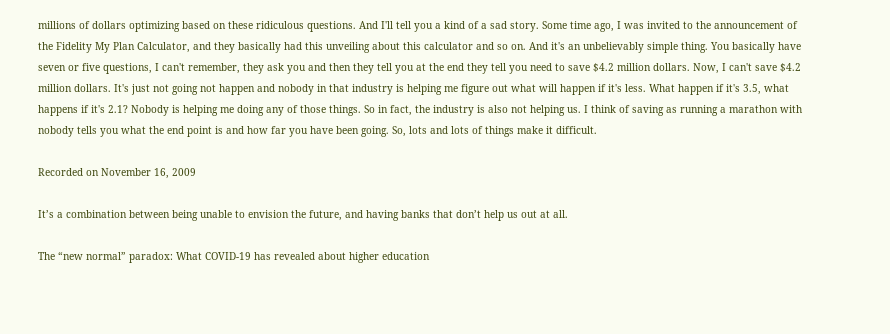millions of dollars optimizing based on these ridiculous questions. And I'll tell you a kind of a sad story. Some time ago, I was invited to the announcement of the Fidelity My Plan Calculator, and they basically had this unveiling about this calculator and so on. And it's an unbelievably simple thing. You basically have seven or five questions, I can't remember, they ask you and then they tell you at the end they tell you need to save $4.2 million dollars. Now, I can't save $4.2 million dollars. It's just not going not happen and nobody in that industry is helping me figure out what will happen if it's less. What happen if it's 3.5, what happens if it's 2.1? Nobody is helping me doing any of those things. So in fact, the industry is also not helping us. I think of saving as running a marathon with nobody tells you what the end point is and how far you have been going. So, lots and lots of things make it difficult.

Recorded on November 16, 2009

It’s a combination between being unable to envision the future, and having banks that don’t help us out at all.

The “new normal” paradox: What COVID-19 has revealed about higher education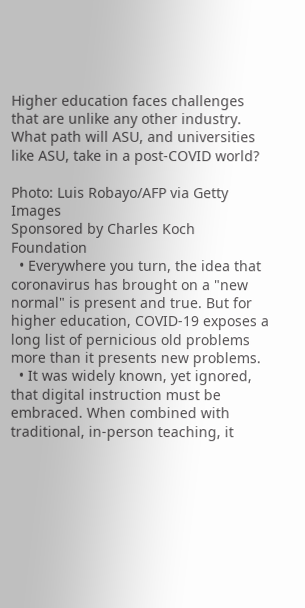Higher education faces challenges that are unlike any other industry. What path will ASU, and universities like ASU, take in a post-COVID world?

Photo: Luis Robayo/AFP via Getty Images
Sponsored by Charles Koch Foundation
  • Everywhere you turn, the idea that coronavirus has brought on a "new normal" is present and true. But for higher education, COVID-19 exposes a long list of pernicious old problems more than it presents new problems.
  • It was widely known, yet ignored, that digital instruction must be embraced. When combined with traditional, in-person teaching, it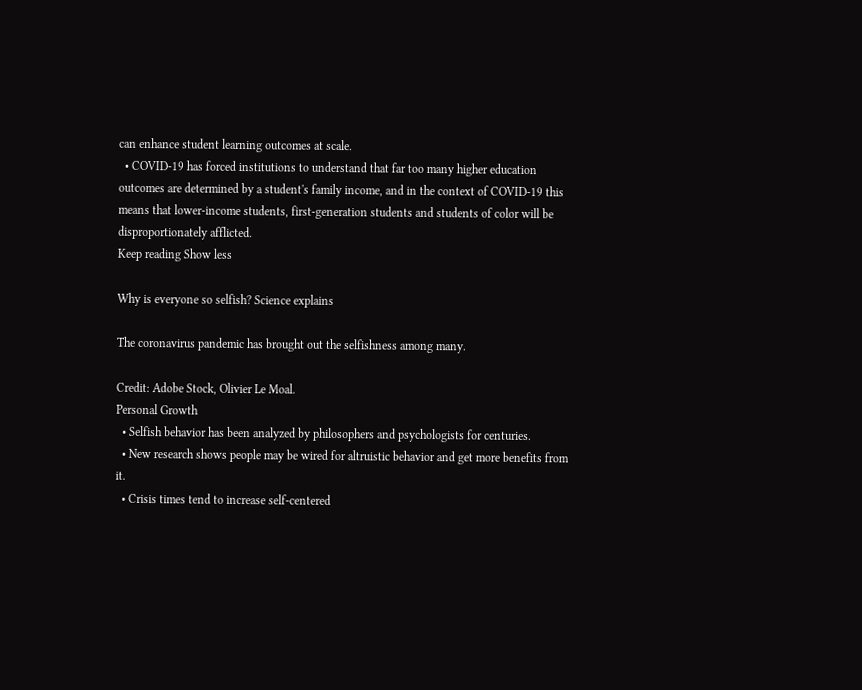can enhance student learning outcomes at scale.
  • COVID-19 has forced institutions to understand that far too many higher education outcomes are determined by a student's family income, and in the context of COVID-19 this means that lower-income students, first-generation students and students of color will be disproportionately afflicted.
Keep reading Show less

Why is everyone so selfish? Science explains

The coronavirus pandemic has brought out the selfishness among many.

Credit: Adobe Stock, Olivier Le Moal.
Personal Growth
  • Selfish behavior has been analyzed by philosophers and psychologists for centuries.
  • New research shows people may be wired for altruistic behavior and get more benefits from it.
  • Crisis times tend to increase self-centered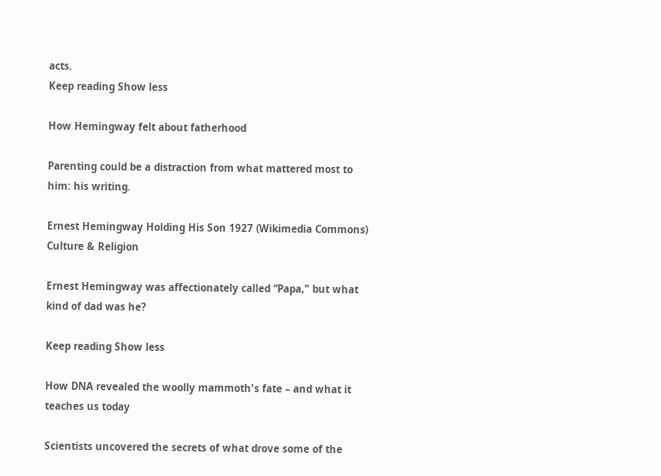acts.
Keep reading Show less

How Hemingway felt about fatherhood

Parenting could be a distraction from what mattered most to him: his writing.

Ernest Hemingway Holding His Son 1927 (Wikimedia Commons)
Culture & Religion

Ernest Hemingway was affectionately called “Papa," but what kind of dad was he?

Keep reading Show less

How DNA revealed the woolly mammoth's fate – and what it teaches us today

Scientists uncovered the secrets of what drove some of the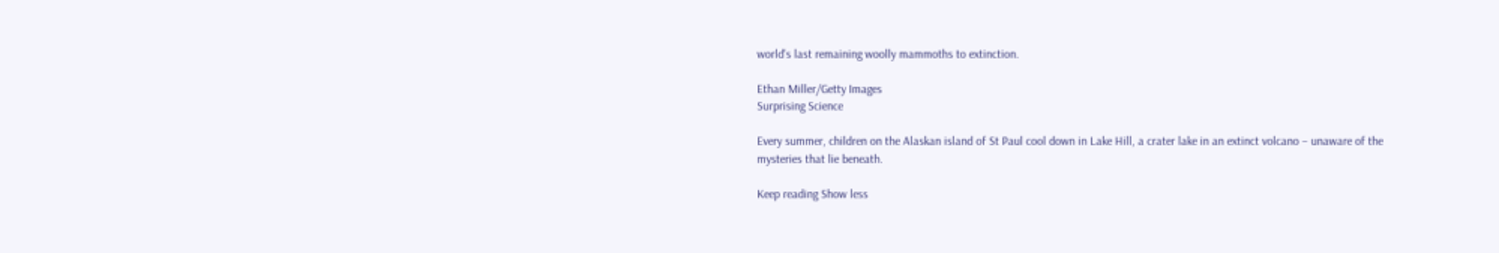world's last remaining woolly mammoths to extinction.

Ethan Miller/Getty Images
Surprising Science

Every summer, children on the Alaskan island of St Paul cool down in Lake Hill, a crater lake in an extinct volcano – unaware of the mysteries that lie beneath.

Keep reading Show less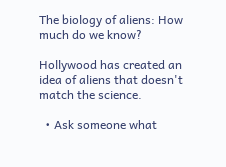The biology of aliens: How much do we know?

Hollywood has created an idea of aliens that doesn't match the science.

  • Ask someone what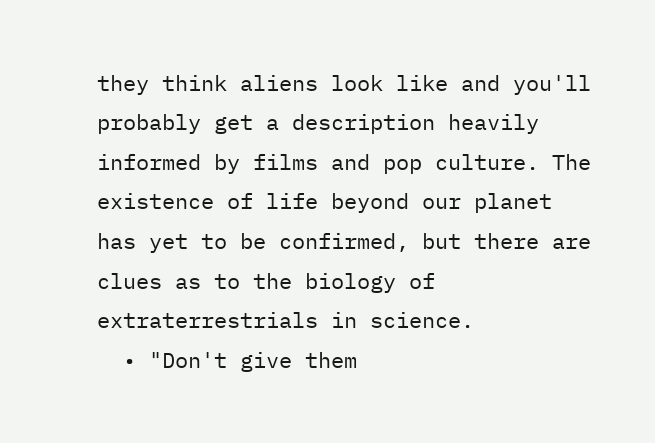they think aliens look like and you'll probably get a description heavily informed by films and pop culture. The existence of life beyond our planet has yet to be confirmed, but there are clues as to the biology of extraterrestrials in science.
  • "Don't give them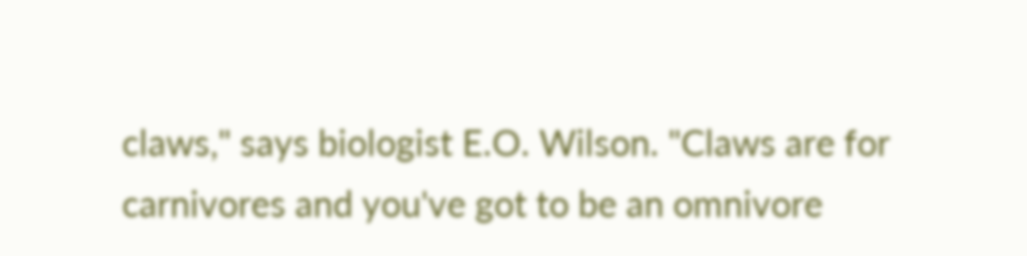claws," says biologist E.O. Wilson. "Claws are for carnivores and you've got to be an omnivore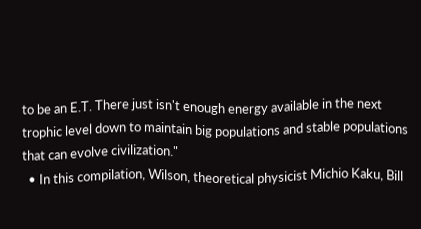to be an E.T. There just isn't enough energy available in the next trophic level down to maintain big populations and stable populations that can evolve civilization."
  • In this compilation, Wilson, theoretical physicist Michio Kaku, Bill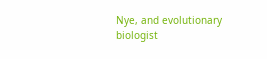Nye, and evolutionary biologist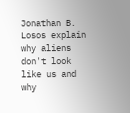Jonathan B. Losos explain why aliens don't look like us and why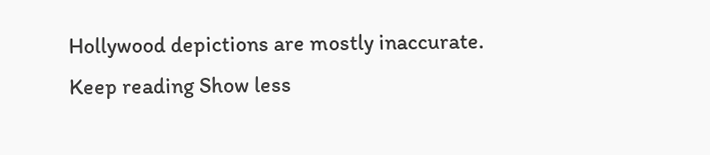Hollywood depictions are mostly inaccurate.
Keep reading Show less